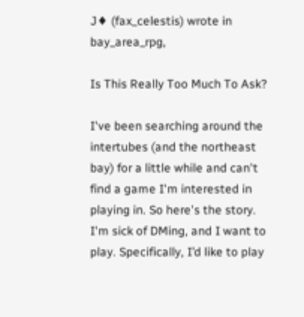J♦ (fax_celestis) wrote in bay_area_rpg,

Is This Really Too Much To Ask?

I've been searching around the intertubes (and the northeast bay) for a little while and can't find a game I'm interested in playing in. So here's the story. I'm sick of DMing, and I want to play. Specifically, I’d like to play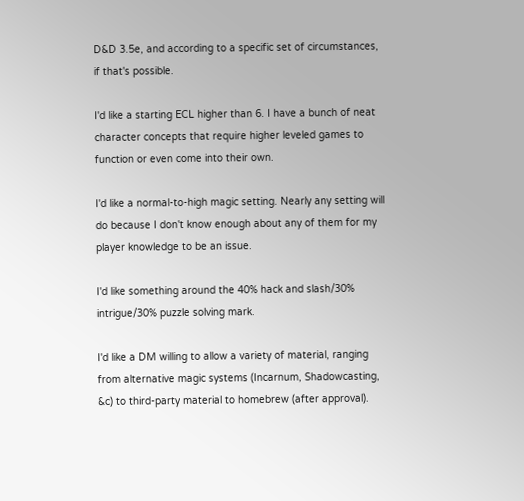D&D 3.5e, and according to a specific set of circumstances, if that's possible.

I'd like a starting ECL higher than 6. I have a bunch of neat character concepts that require higher leveled games to function or even come into their own.

I'd like a normal-to-high magic setting. Nearly any setting will do because I don't know enough about any of them for my player knowledge to be an issue.

I'd like something around the 40% hack and slash/30% intrigue/30% puzzle solving mark.

I'd like a DM willing to allow a variety of material, ranging from alternative magic systems (Incarnum, Shadowcasting, &c) to third-party material to homebrew (after approval).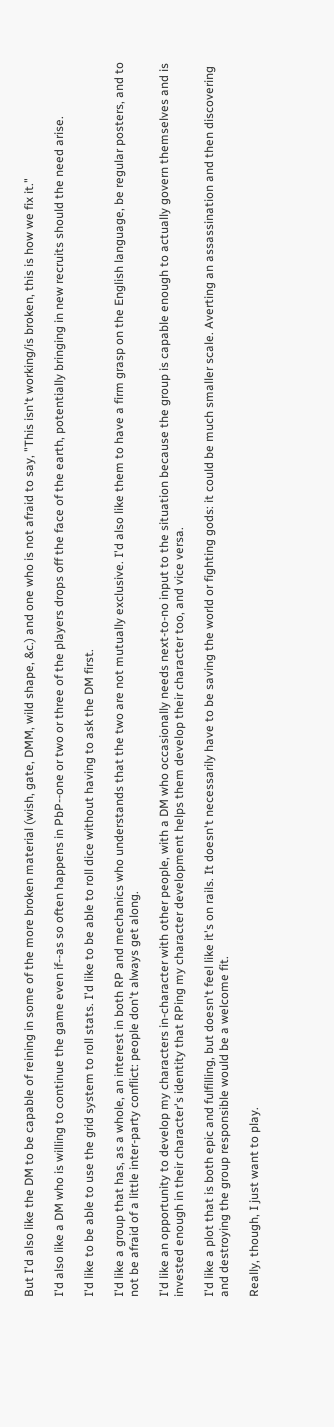But I'd also like the DM to be capable of reining in some of the more broken material (wish, gate, DMM, wild shape, &c.) and one who is not afraid to say, "This isn't working/is broken, this is how we fix it."

I'd also like a DM who is willing to continue the game even if--as so often happens in PbP--one or two or three of the players drops off the face of the earth, potentially bringing in new recruits should the need arise.

I'd like to be able to use the grid system to roll stats. I'd like to be able to roll dice without having to ask the DM first.

I'd like a group that has, as a whole, an interest in both RP and mechanics who understands that the two are not mutually exclusive. I'd also like them to have a firm grasp on the English language, be regular posters, and to not be afraid of a little inter-party conflict: people don't always get along.

I'd like an opportunity to develop my characters in-character with other people, with a DM who occasionally needs next-to-no input to the situation because the group is capable enough to actually govern themselves and is invested enough in their character's identity that RPing my character development helps them develop their character too, and vice versa.

I'd like a plot that is both epic and fulfilling, but doesn't feel like it's on rails. It doesn't necessarily have to be saving the world or fighting gods: it could be much smaller scale. Averting an assassination and then discovering and destroying the group responsible would be a welcome fit.

Really, though, I just want to play.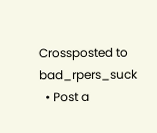Crossposted to bad_rpers_suck
  • Post a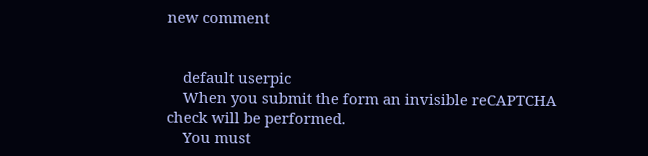new comment


    default userpic
    When you submit the form an invisible reCAPTCHA check will be performed.
    You must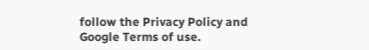follow the Privacy Policy and Google Terms of use.